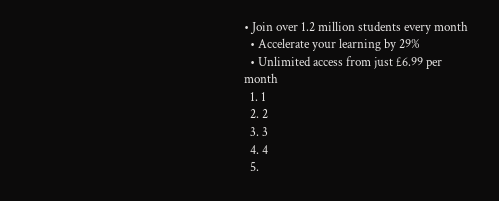• Join over 1.2 million students every month
  • Accelerate your learning by 29%
  • Unlimited access from just £6.99 per month
  1. 1
  2. 2
  3. 3
  4. 4
  5.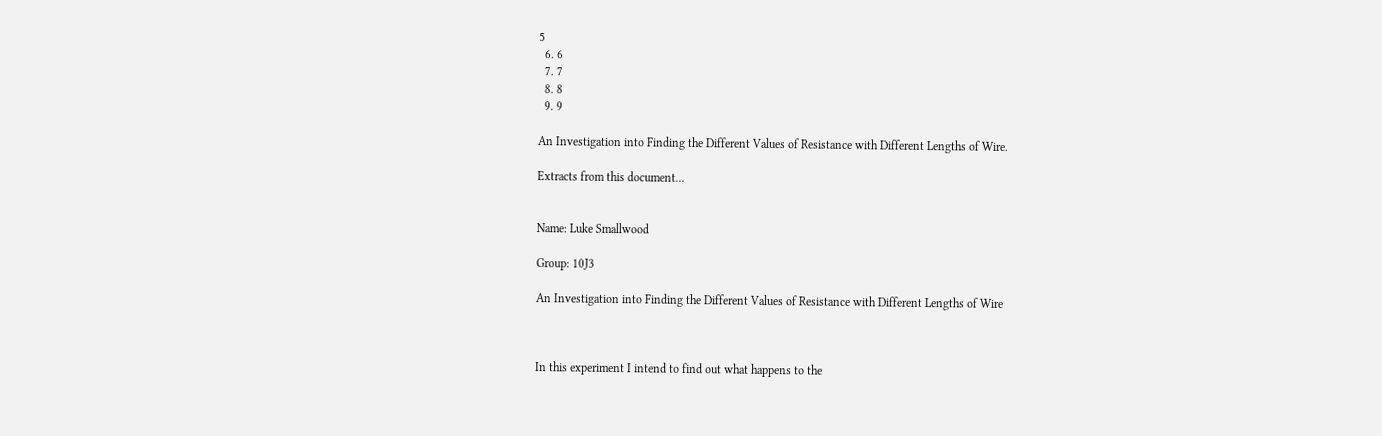5
  6. 6
  7. 7
  8. 8
  9. 9

An Investigation into Finding the Different Values of Resistance with Different Lengths of Wire.

Extracts from this document...


Name: Luke Smallwood

Group: 10J3

An Investigation into Finding the Different Values of Resistance with Different Lengths of Wire



In this experiment I intend to find out what happens to the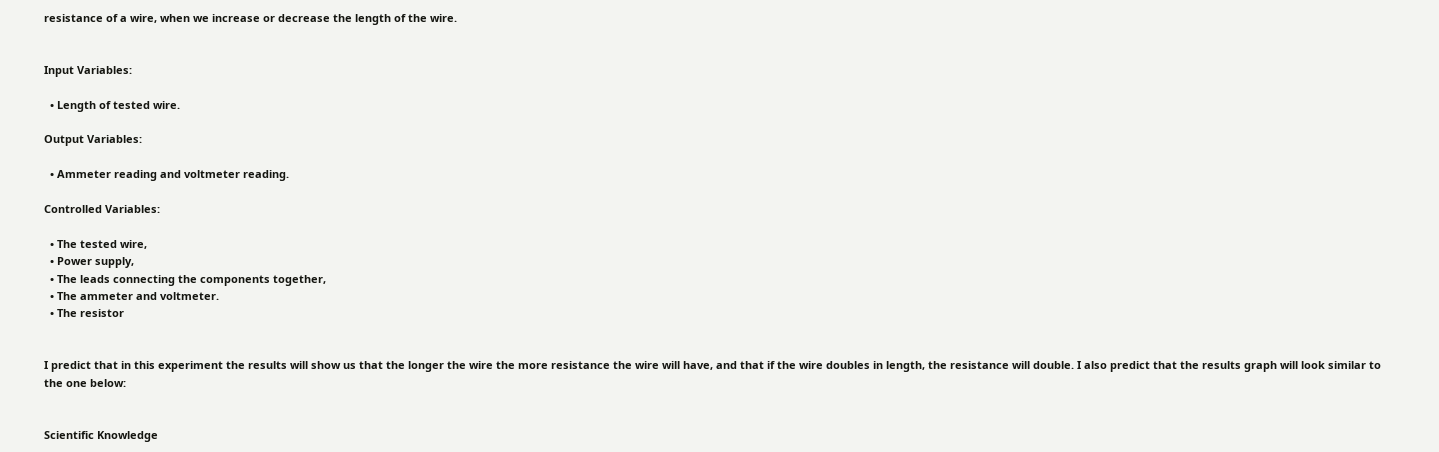resistance of a wire, when we increase or decrease the length of the wire.


Input Variables:

  • Length of tested wire.

Output Variables:

  • Ammeter reading and voltmeter reading.

Controlled Variables:

  • The tested wire,
  • Power supply,
  • The leads connecting the components together,
  • The ammeter and voltmeter.
  • The resistor


I predict that in this experiment the results will show us that the longer the wire the more resistance the wire will have, and that if the wire doubles in length, the resistance will double. I also predict that the results graph will look similar to the one below:


Scientific Knowledge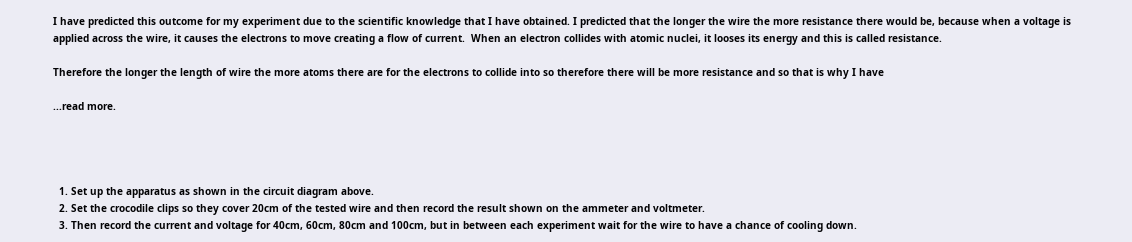I have predicted this outcome for my experiment due to the scientific knowledge that I have obtained. I predicted that the longer the wire the more resistance there would be, because when a voltage is applied across the wire, it causes the electrons to move creating a flow of current.  When an electron collides with atomic nuclei, it looses its energy and this is called resistance.

Therefore the longer the length of wire the more atoms there are for the electrons to collide into so therefore there will be more resistance and so that is why I have

...read more.




  1. Set up the apparatus as shown in the circuit diagram above.
  2. Set the crocodile clips so they cover 20cm of the tested wire and then record the result shown on the ammeter and voltmeter.
  3. Then record the current and voltage for 40cm, 60cm, 80cm and 100cm, but in between each experiment wait for the wire to have a chance of cooling down.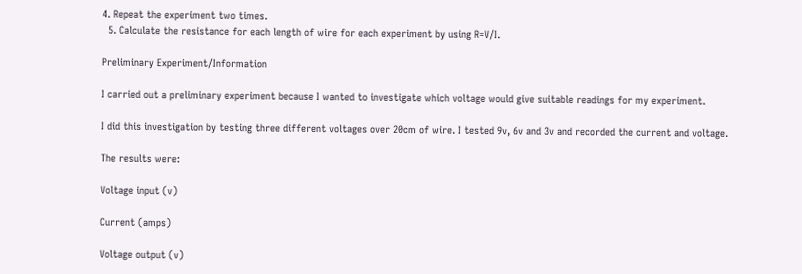4. Repeat the experiment two times.
  5. Calculate the resistance for each length of wire for each experiment by using R=V/I.

Preliminary Experiment/Information

I carried out a preliminary experiment because I wanted to investigate which voltage would give suitable readings for my experiment.

I did this investigation by testing three different voltages over 20cm of wire. I tested 9v, 6v and 3v and recorded the current and voltage.

The results were:

Voltage input (v)

Current (amps)

Voltage output (v)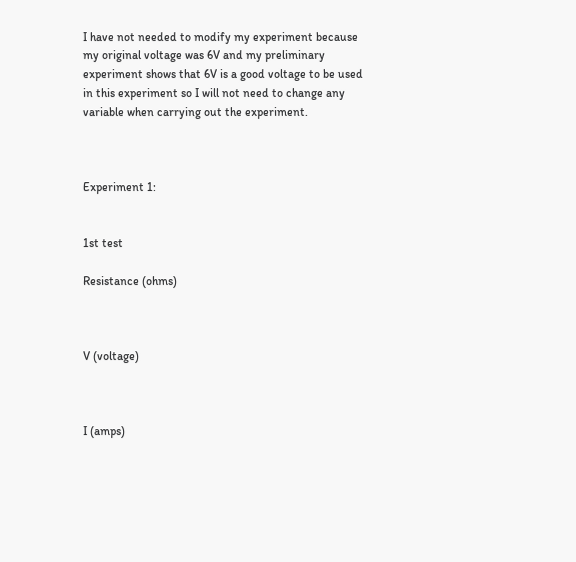I have not needed to modify my experiment because my original voltage was 6V and my preliminary experiment shows that 6V is a good voltage to be used in this experiment so I will not need to change any variable when carrying out the experiment.



Experiment 1:


1st test

Resistance (ohms)



V (voltage)



I (amps)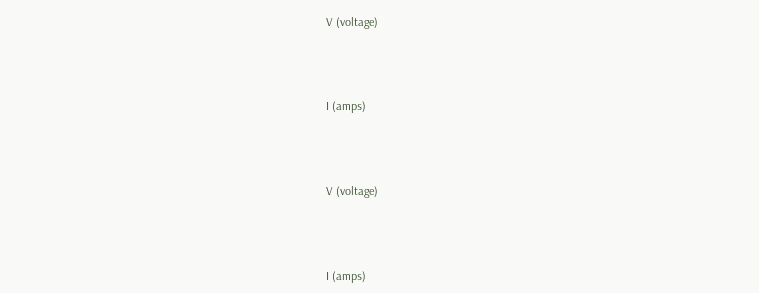V (voltage)



I (amps)



V (voltage)



I (amps)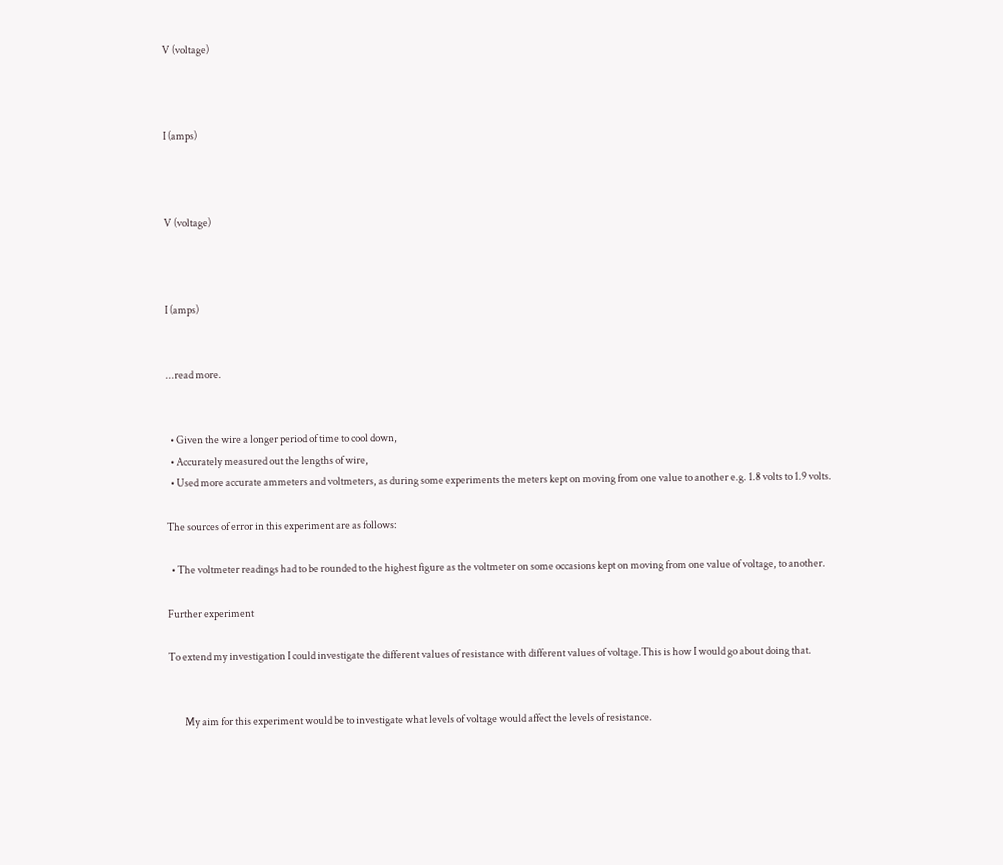V (voltage)



I (amps)



V (voltage)



I (amps)


...read more.


  • Given the wire a longer period of time to cool down,
  • Accurately measured out the lengths of wire,
  • Used more accurate ammeters and voltmeters, as during some experiments the meters kept on moving from one value to another e.g. 1.8 volts to 1.9 volts.

The sources of error in this experiment are as follows:

  • The voltmeter readings had to be rounded to the highest figure as the voltmeter on some occasions kept on moving from one value of voltage, to another.

Further experiment

To extend my investigation I could investigate the different values of resistance with different values of voltage.This is how I would go about doing that.


        My aim for this experiment would be to investigate what levels of voltage would affect the levels of resistance.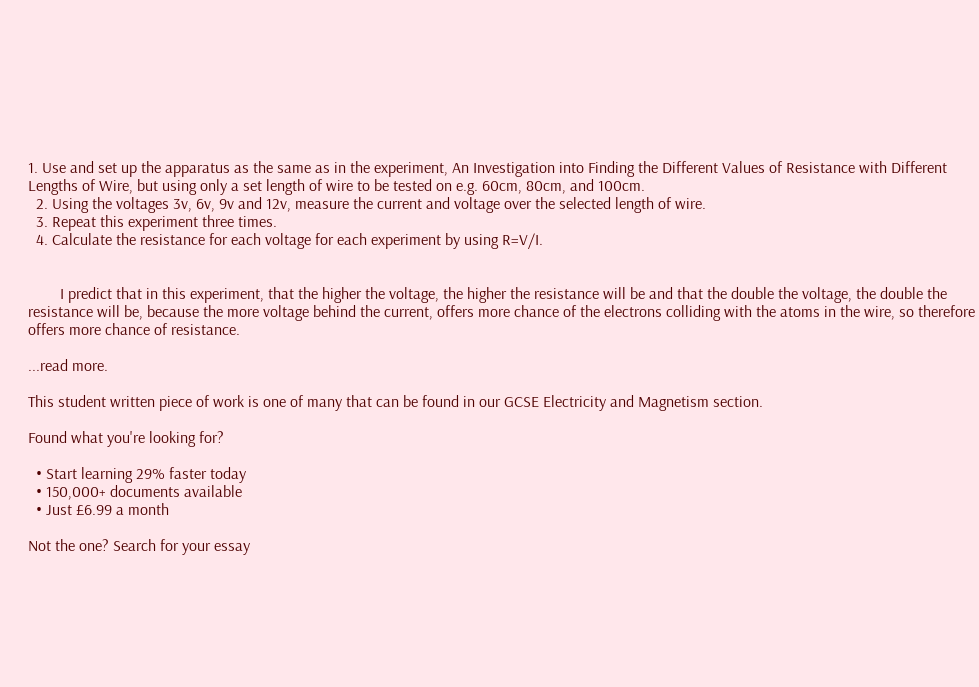1. Use and set up the apparatus as the same as in the experiment, An Investigation into Finding the Different Values of Resistance with Different Lengths of Wire, but using only a set length of wire to be tested on e.g. 60cm, 80cm, and 100cm.
  2. Using the voltages 3v, 6v, 9v and 12v, measure the current and voltage over the selected length of wire.
  3. Repeat this experiment three times.
  4. Calculate the resistance for each voltage for each experiment by using R=V/I.


        I predict that in this experiment, that the higher the voltage, the higher the resistance will be and that the double the voltage, the double the resistance will be, because the more voltage behind the current, offers more chance of the electrons colliding with the atoms in the wire, so therefore offers more chance of resistance.

...read more.

This student written piece of work is one of many that can be found in our GCSE Electricity and Magnetism section.

Found what you're looking for?

  • Start learning 29% faster today
  • 150,000+ documents available
  • Just £6.99 a month

Not the one? Search for your essay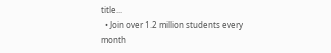title...
  • Join over 1.2 million students every month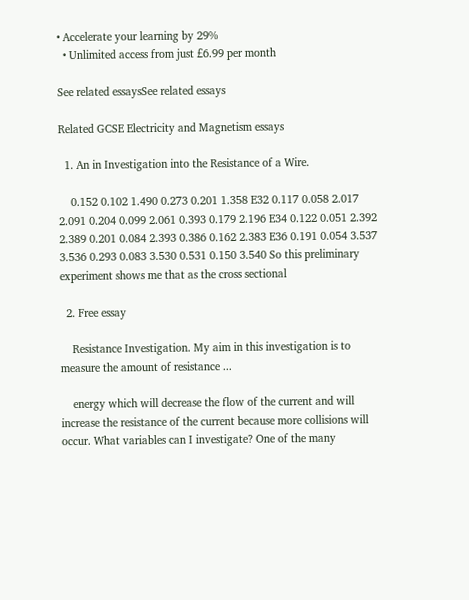• Accelerate your learning by 29%
  • Unlimited access from just £6.99 per month

See related essaysSee related essays

Related GCSE Electricity and Magnetism essays

  1. An in Investigation into the Resistance of a Wire.

    0.152 0.102 1.490 0.273 0.201 1.358 E32 0.117 0.058 2.017 2.091 0.204 0.099 2.061 0.393 0.179 2.196 E34 0.122 0.051 2.392 2.389 0.201 0.084 2.393 0.386 0.162 2.383 E36 0.191 0.054 3.537 3.536 0.293 0.083 3.530 0.531 0.150 3.540 So this preliminary experiment shows me that as the cross sectional

  2. Free essay

    Resistance Investigation. My aim in this investigation is to measure the amount of resistance ...

    energy which will decrease the flow of the current and will increase the resistance of the current because more collisions will occur. What variables can I investigate? One of the many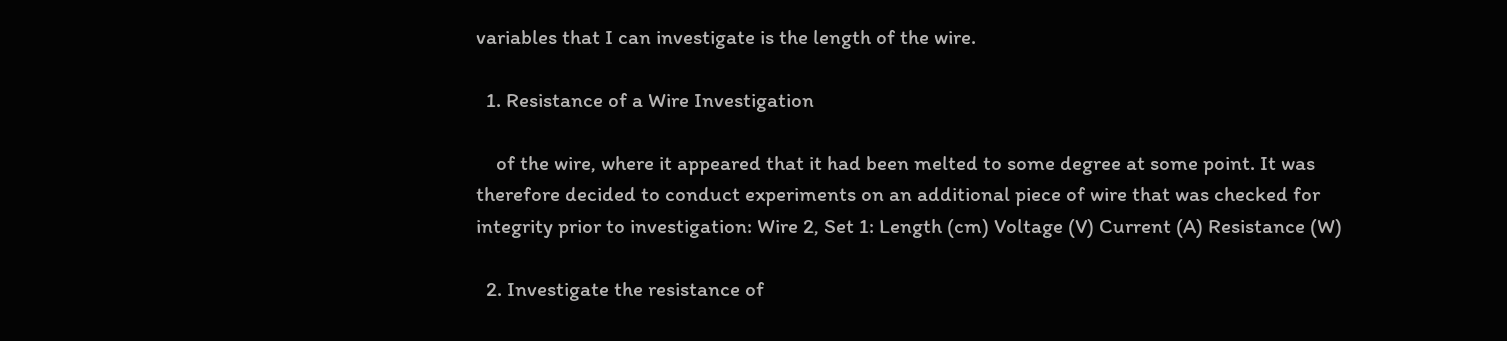variables that I can investigate is the length of the wire.

  1. Resistance of a Wire Investigation

    of the wire, where it appeared that it had been melted to some degree at some point. It was therefore decided to conduct experiments on an additional piece of wire that was checked for integrity prior to investigation: Wire 2, Set 1: Length (cm) Voltage (V) Current (A) Resistance (W)

  2. Investigate the resistance of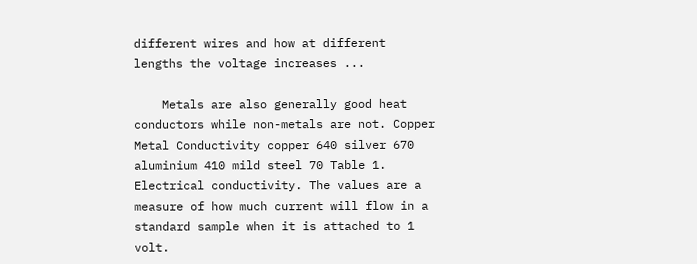different wires and how at different lengths the voltage increases ...

    Metals are also generally good heat conductors while non-metals are not. Copper Metal Conductivity copper 640 silver 670 aluminium 410 mild steel 70 Table 1. Electrical conductivity. The values are a measure of how much current will flow in a standard sample when it is attached to 1 volt.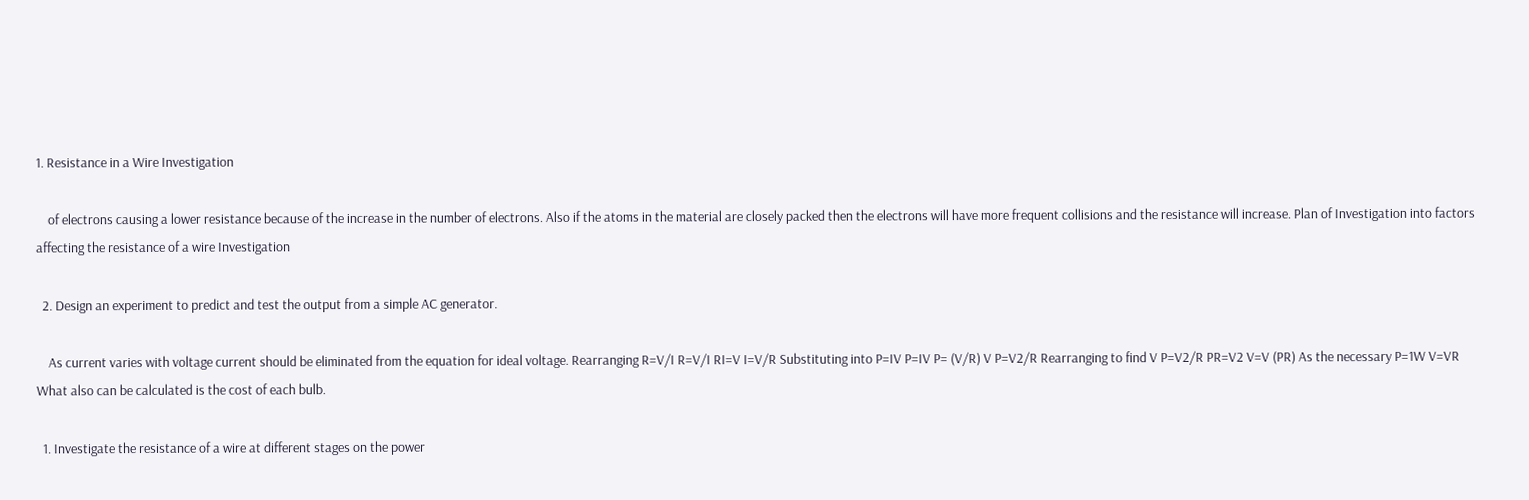1. Resistance in a Wire Investigation

    of electrons causing a lower resistance because of the increase in the number of electrons. Also if the atoms in the material are closely packed then the electrons will have more frequent collisions and the resistance will increase. Plan of Investigation into factors affecting the resistance of a wire Investigation

  2. Design an experiment to predict and test the output from a simple AC generator.

    As current varies with voltage current should be eliminated from the equation for ideal voltage. Rearranging R=V/I R=V/I RI=V I=V/R Substituting into P=IV P=IV P= (V/R) V P=V2/R Rearranging to find V P=V2/R PR=V2 V=V (PR) As the necessary P=1W V=VR What also can be calculated is the cost of each bulb.

  1. Investigate the resistance of a wire at different stages on the power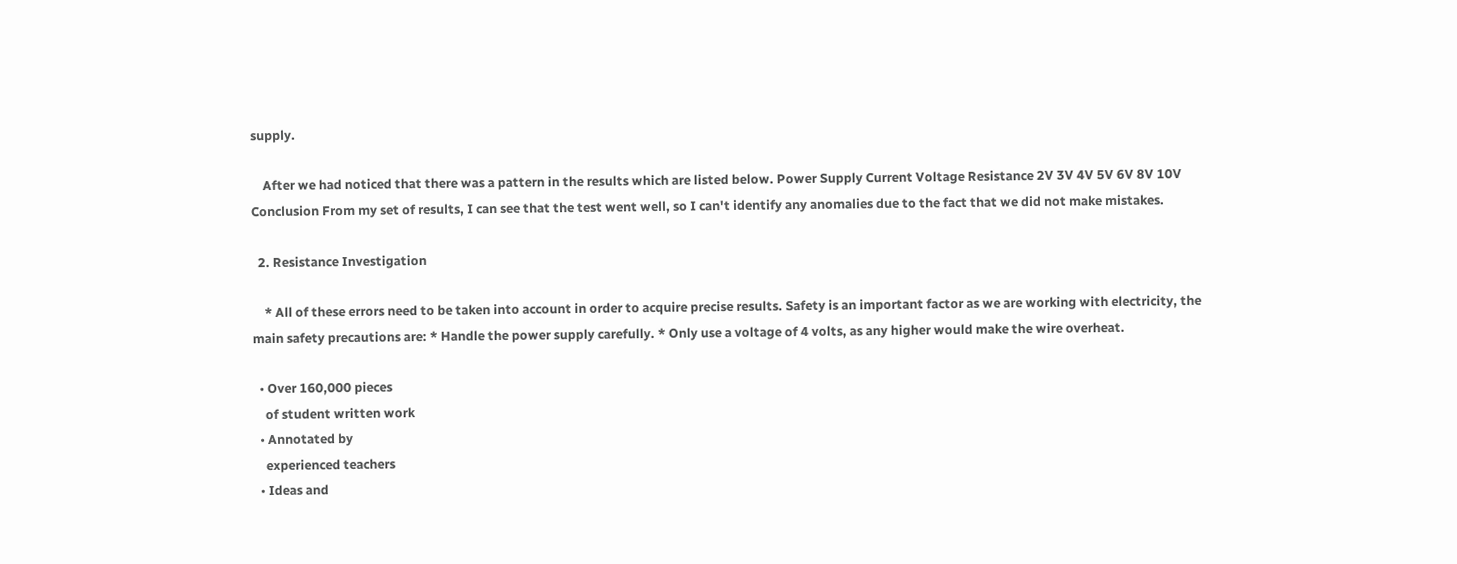supply.

    After we had noticed that there was a pattern in the results which are listed below. Power Supply Current Voltage Resistance 2V 3V 4V 5V 6V 8V 10V Conclusion From my set of results, I can see that the test went well, so I can't identify any anomalies due to the fact that we did not make mistakes.

  2. Resistance Investigation

    * All of these errors need to be taken into account in order to acquire precise results. Safety is an important factor as we are working with electricity, the main safety precautions are: * Handle the power supply carefully. * Only use a voltage of 4 volts, as any higher would make the wire overheat.

  • Over 160,000 pieces
    of student written work
  • Annotated by
    experienced teachers
  • Ideas and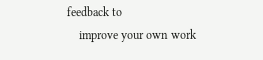feedback to
    improve your own work